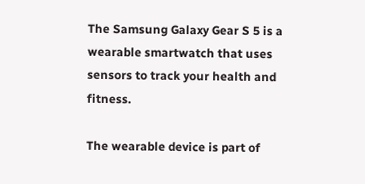The Samsung Galaxy Gear S 5 is a wearable smartwatch that uses sensors to track your health and fitness.

The wearable device is part of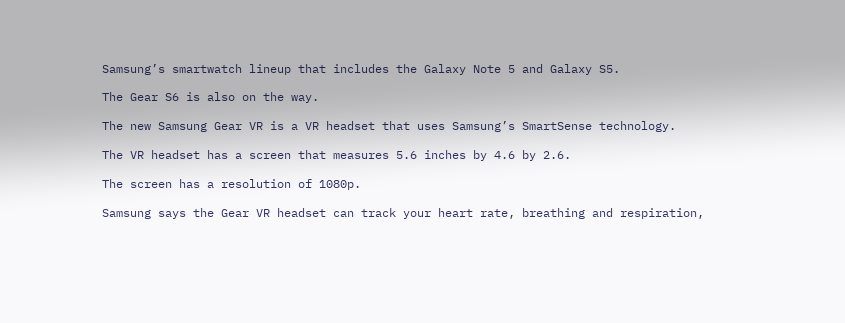Samsung’s smartwatch lineup that includes the Galaxy Note 5 and Galaxy S5.

The Gear S6 is also on the way.

The new Samsung Gear VR is a VR headset that uses Samsung’s SmartSense technology.

The VR headset has a screen that measures 5.6 inches by 4.6 by 2.6.

The screen has a resolution of 1080p.

Samsung says the Gear VR headset can track your heart rate, breathing and respiration,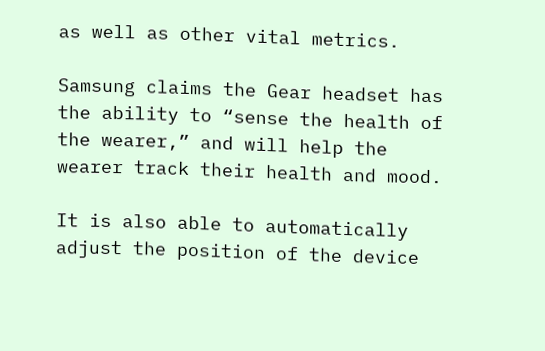as well as other vital metrics.

Samsung claims the Gear headset has the ability to “sense the health of the wearer,” and will help the wearer track their health and mood.

It is also able to automatically adjust the position of the device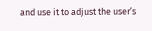and use it to adjust the user’s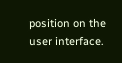position on the user interface.